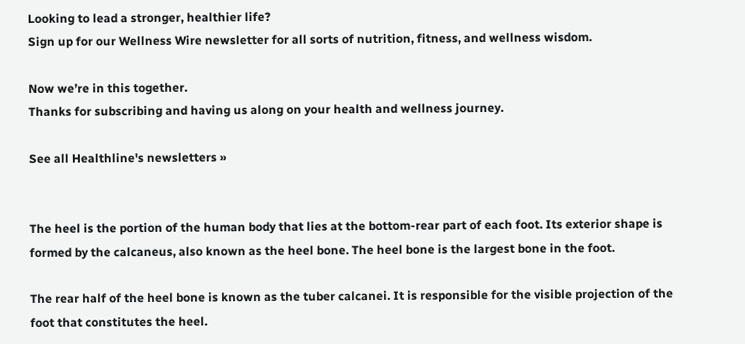Looking to lead a stronger, healthier life?
Sign up for our Wellness Wire newsletter for all sorts of nutrition, fitness, and wellness wisdom.

Now we’re in this together.
Thanks for subscribing and having us along on your health and wellness journey.

See all Healthline's newsletters »


The heel is the portion of the human body that lies at the bottom-rear part of each foot. Its exterior shape is formed by the calcaneus, also known as the heel bone. The heel bone is the largest bone in the foot.

The rear half of the heel bone is known as the tuber calcanei. It is responsible for the visible projection of the foot that constitutes the heel.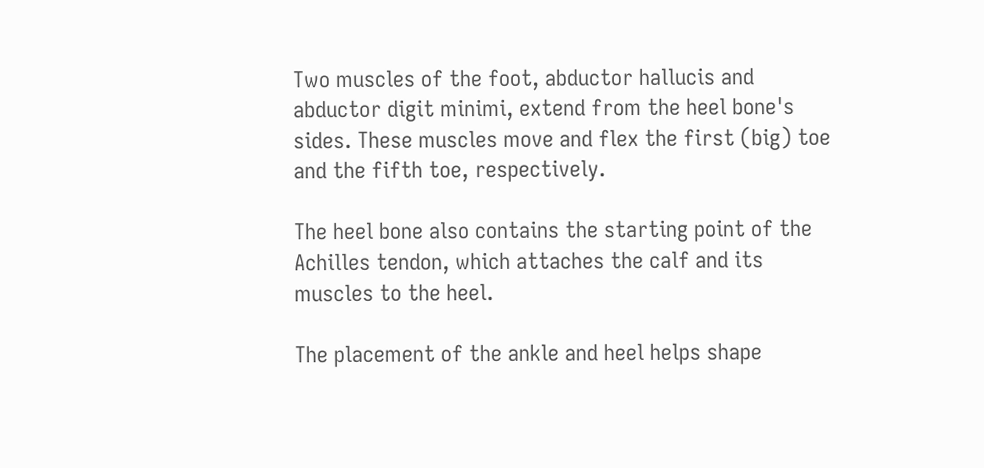Two muscles of the foot, abductor hallucis and abductor digit minimi, extend from the heel bone's sides. These muscles move and flex the first (big) toe and the fifth toe, respectively.

The heel bone also contains the starting point of the Achilles tendon, which attaches the calf and its muscles to the heel.

The placement of the ankle and heel helps shape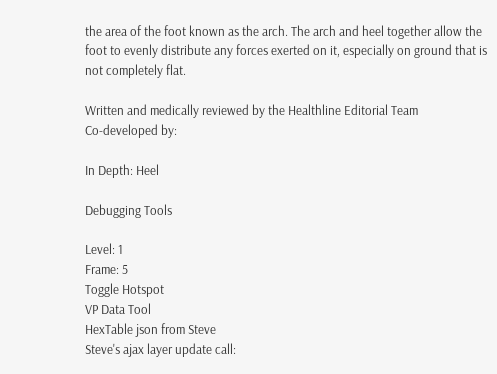the area of the foot known as the arch. The arch and heel together allow the foot to evenly distribute any forces exerted on it, especially on ground that is not completely flat.

Written and medically reviewed by the Healthline Editorial Team
Co-developed by:

In Depth: Heel

Debugging Tools

Level: 1
Frame: 5
Toggle Hotspot
VP Data Tool
HexTable json from Steve
Steve's ajax layer update call: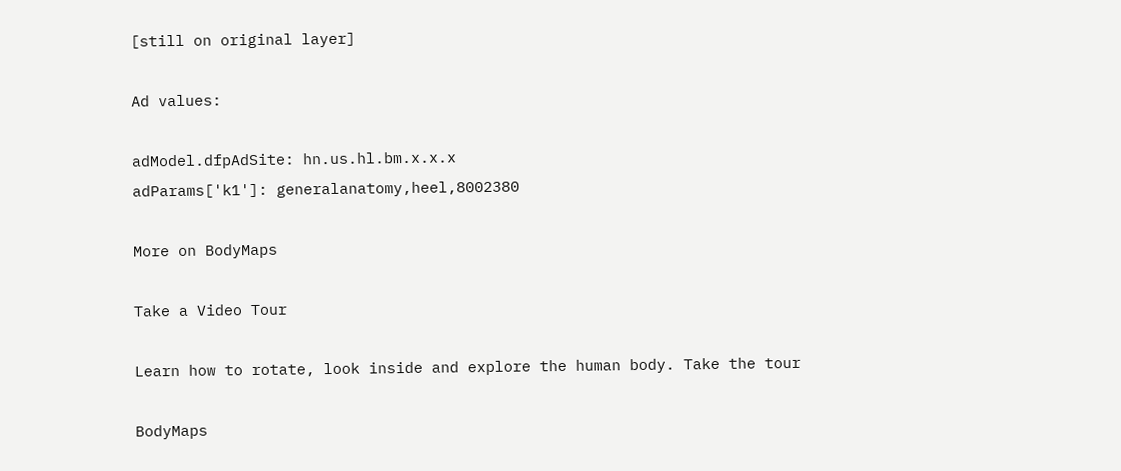[still on original layer]

Ad values:

adModel.dfpAdSite: hn.us.hl.bm.x.x.x
adParams['k1']: generalanatomy,heel,8002380

More on BodyMaps

Take a Video Tour

Learn how to rotate, look inside and explore the human body. Take the tour

BodyMaps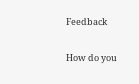Feedback

How do you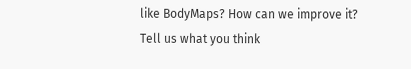like BodyMaps? How can we improve it? Tell us what you think